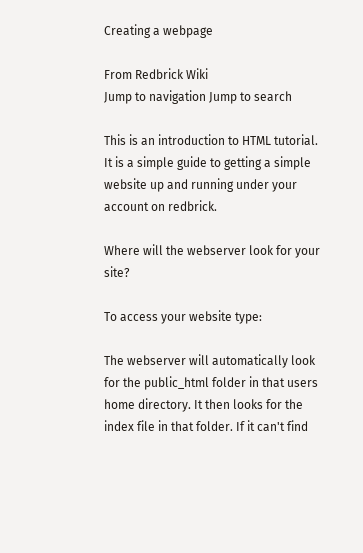Creating a webpage

From Redbrick Wiki
Jump to navigation Jump to search

This is an introduction to HTML tutorial. It is a simple guide to getting a simple website up and running under your account on redbrick.

Where will the webserver look for your site?

To access your website type:

The webserver will automatically look for the public_html folder in that users home directory. It then looks for the index file in that folder. If it can't find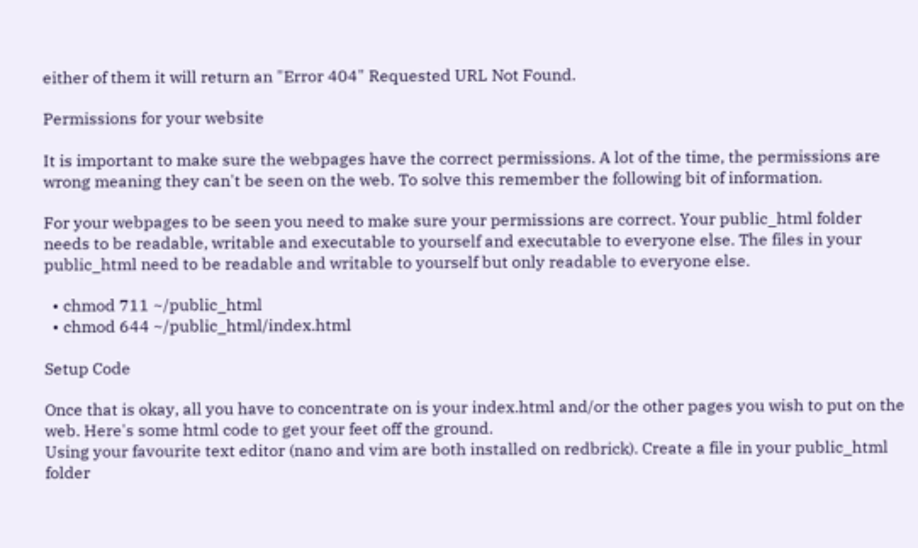either of them it will return an "Error 404" Requested URL Not Found.

Permissions for your website

It is important to make sure the webpages have the correct permissions. A lot of the time, the permissions are wrong meaning they can't be seen on the web. To solve this remember the following bit of information.

For your webpages to be seen you need to make sure your permissions are correct. Your public_html folder needs to be readable, writable and executable to yourself and executable to everyone else. The files in your public_html need to be readable and writable to yourself but only readable to everyone else.

  • chmod 711 ~/public_html
  • chmod 644 ~/public_html/index.html

Setup Code

Once that is okay, all you have to concentrate on is your index.html and/or the other pages you wish to put on the web. Here's some html code to get your feet off the ground.
Using your favourite text editor (nano and vim are both installed on redbrick). Create a file in your public_html folder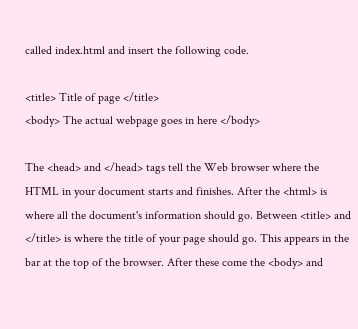called index.html and insert the following code.

<title> Title of page </title>
<body> The actual webpage goes in here </body>

The <head> and </head> tags tell the Web browser where the HTML in your document starts and finishes. After the <html> is where all the document's information should go. Between <title> and </title> is where the title of your page should go. This appears in the bar at the top of the browser. After these come the <body> and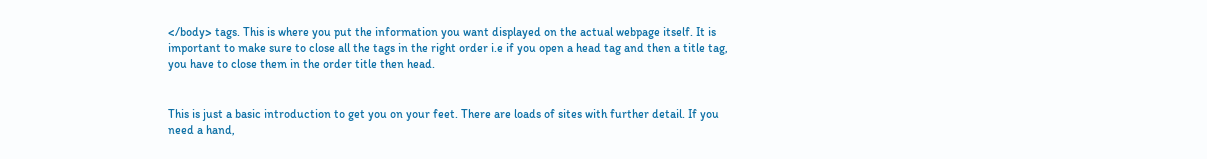</body> tags. This is where you put the information you want displayed on the actual webpage itself. It is important to make sure to close all the tags in the right order i.e if you open a head tag and then a title tag, you have to close them in the order title then head.


This is just a basic introduction to get you on your feet. There are loads of sites with further detail. If you need a hand,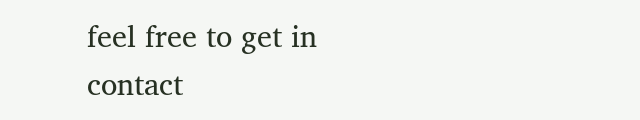feel free to get in contact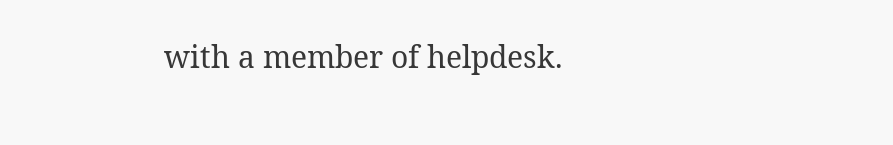with a member of helpdesk.